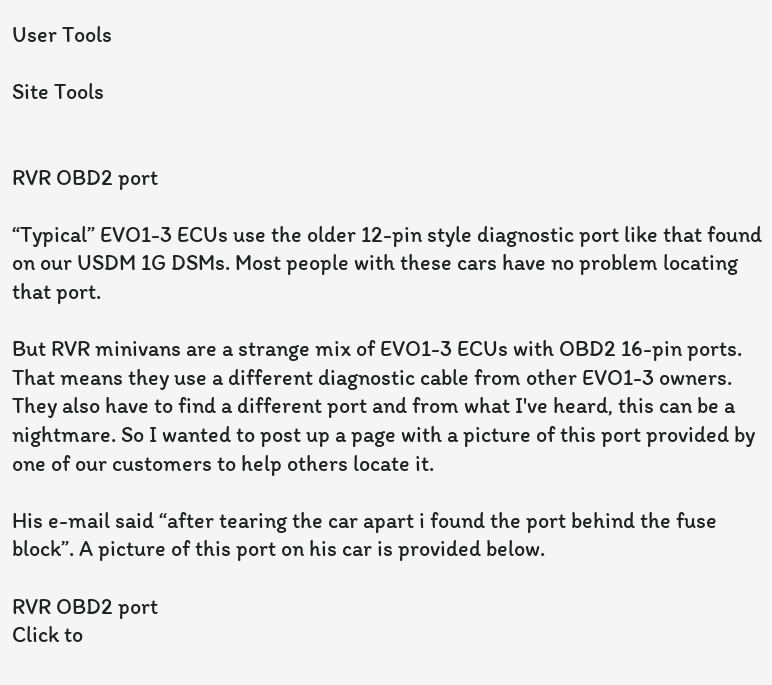User Tools

Site Tools


RVR OBD2 port

“Typical” EVO1-3 ECUs use the older 12-pin style diagnostic port like that found on our USDM 1G DSMs. Most people with these cars have no problem locating that port.

But RVR minivans are a strange mix of EVO1-3 ECUs with OBD2 16-pin ports. That means they use a different diagnostic cable from other EVO1-3 owners. They also have to find a different port and from what I've heard, this can be a nightmare. So I wanted to post up a page with a picture of this port provided by one of our customers to help others locate it.

His e-mail said “after tearing the car apart i found the port behind the fuse block”. A picture of this port on his car is provided below.

RVR OBD2 port
Click to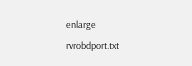enlarge
rvrobdport.txt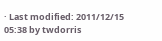· Last modified: 2011/12/15 05:38 by twdorris